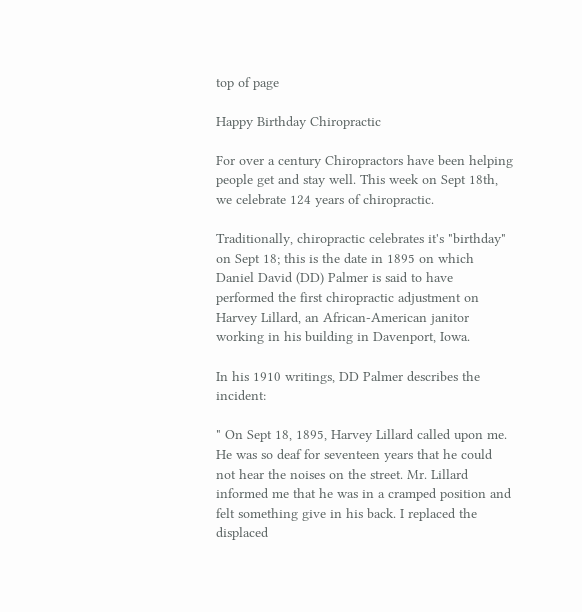top of page

Happy Birthday Chiropractic

For over a century Chiropractors have been helping people get and stay well. This week on Sept 18th, we celebrate 124 years of chiropractic.

Traditionally, chiropractic celebrates it's "birthday" on Sept 18; this is the date in 1895 on which Daniel David (DD) Palmer is said to have performed the first chiropractic adjustment on Harvey Lillard, an African-American janitor working in his building in Davenport, Iowa.

In his 1910 writings, DD Palmer describes the incident:

" On Sept 18, 1895, Harvey Lillard called upon me. He was so deaf for seventeen years that he could not hear the noises on the street. Mr. Lillard informed me that he was in a cramped position and felt something give in his back. I replaced the displaced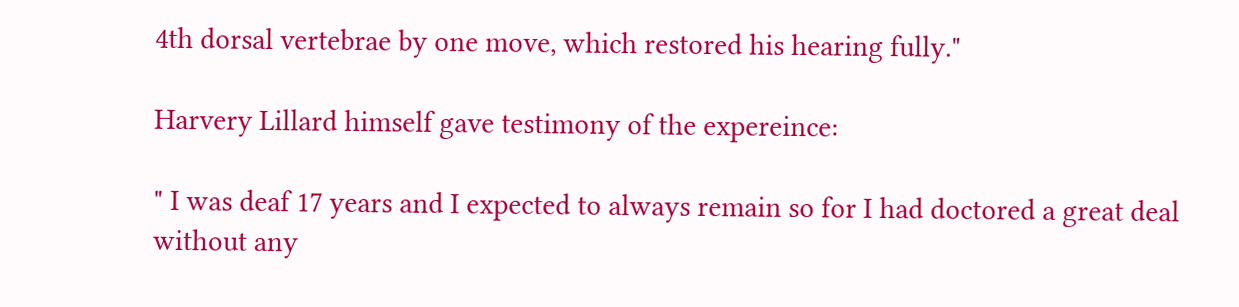4th dorsal vertebrae by one move, which restored his hearing fully."

Harvery Lillard himself gave testimony of the expereince:

" I was deaf 17 years and I expected to always remain so for I had doctored a great deal without any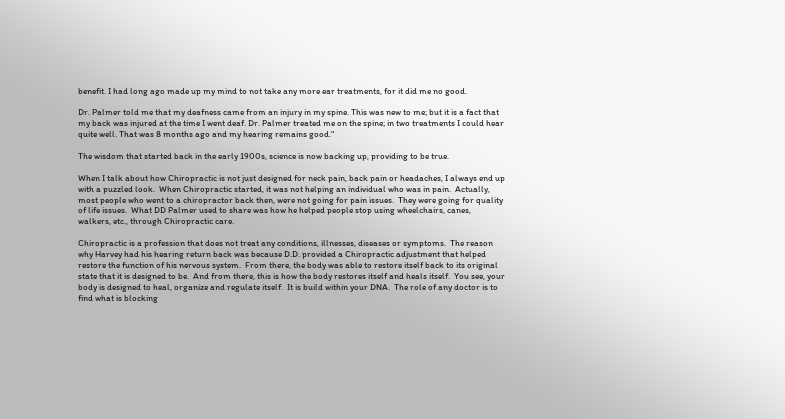benefit. I had long ago made up my mind to not take any more ear treatments, for it did me no good.

Dr. Palmer told me that my deafness came from an injury in my spine. This was new to me; but it is a fact that my back was injured at the time I went deaf. Dr. Palmer treated me on the spine; in two treatments I could hear quite well. That was 8 months ago and my hearing remains good."

The wisdom that started back in the early 1900s, science is now backing up, providing to be true.

When I talk about how Chiropractic is not just designed for neck pain, back pain or headaches, I always end up with a puzzled look.  When Chiropractic started, it was not helping an individual who was in pain.  Actually, most people who went to a chiropractor back then, were not going for pain issues.  They were going for quality of life issues.  What DD Palmer used to share was how he helped people stop using wheelchairs, canes, walkers, etc., through Chiropractic care.

Chiropractic is a profession that does not treat any conditions, illnesses, diseases or symptoms.  The reason why Harvey had his hearing return back was because D.D. provided a Chiropractic adjustment that helped restore the function of his nervous system.  From there, the body was able to restore itself back to its original state that it is designed to be.  And from there, this is how the body restores itself and heals itself.  You see, your body is designed to heal, organize and regulate itself.  It is build within your DNA.  The role of any doctor is to find what is blocking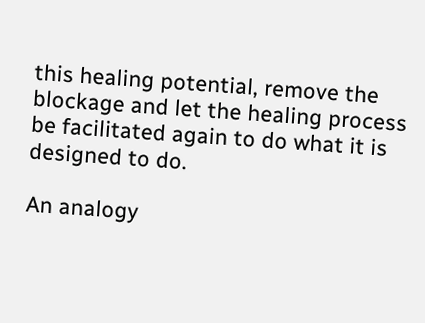this healing potential, remove the blockage and let the healing process be facilitated again to do what it is designed to do.

An analogy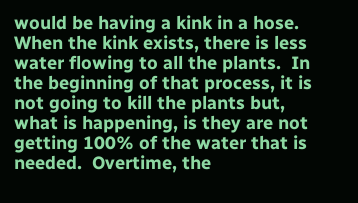would be having a kink in a hose.  When the kink exists, there is less water flowing to all the plants.  In the beginning of that process, it is not going to kill the plants but, what is happening, is they are not getting 100% of the water that is needed.  Overtime, the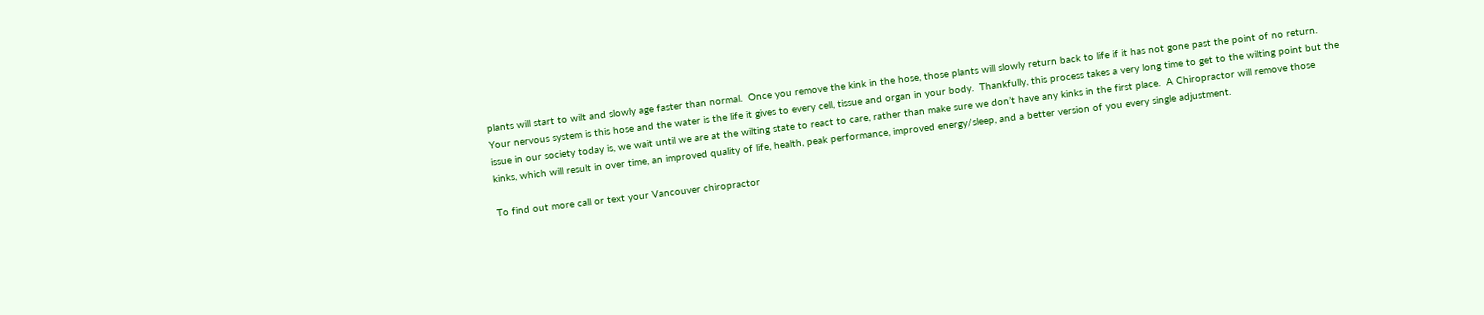plants will start to wilt and slowly age faster than normal.  Once you remove the kink in the hose, those plants will slowly return back to life if it has not gone past the point of no return.  Your nervous system is this hose and the water is the life it gives to every cell, tissue and organ in your body.  Thankfully, this process takes a very long time to get to the wilting point but the issue in our society today is, we wait until we are at the wilting state to react to care, rather than make sure we don’t have any kinks in the first place.  A Chiropractor will remove those kinks, which will result in over time, an improved quality of life, health, peak performance, improved energy/sleep, and a better version of you every single adjustment.

To find out more call or text your Vancouver chiropractor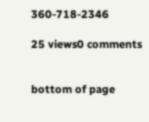360-718-2346

25 views0 comments


bottom of page